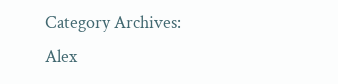Category Archives: Alex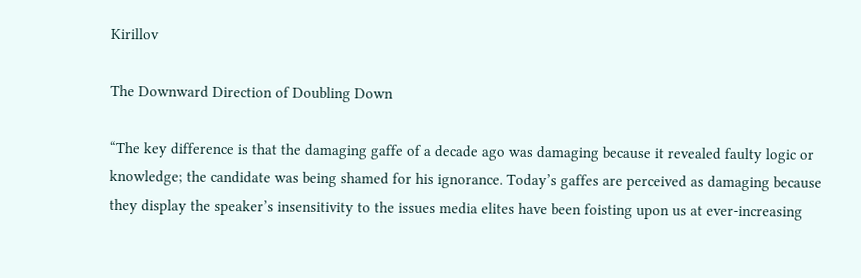Kirillov

The Downward Direction of Doubling Down

“The key difference is that the damaging gaffe of a decade ago was damaging because it revealed faulty logic or knowledge; the candidate was being shamed for his ignorance. Today’s gaffes are perceived as damaging because they display the speaker’s insensitivity to the issues media elites have been foisting upon us at ever-increasing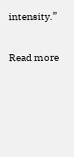intensity.”

Read more